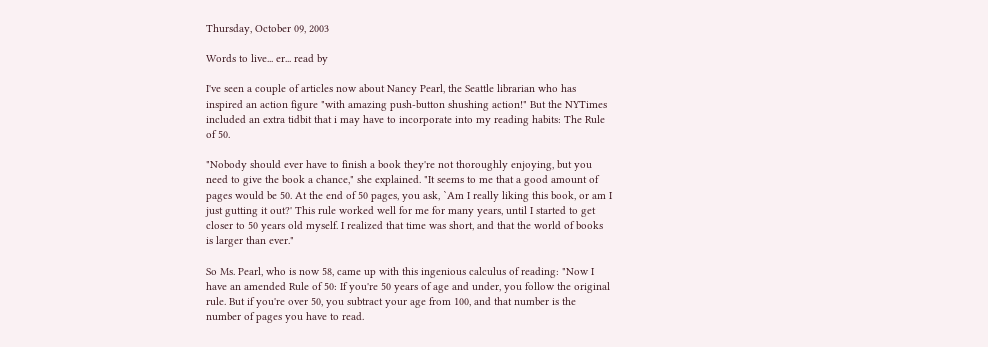Thursday, October 09, 2003

Words to live... er... read by

I've seen a couple of articles now about Nancy Pearl, the Seattle librarian who has inspired an action figure "with amazing push-button shushing action!" But the NYTimes included an extra tidbit that i may have to incorporate into my reading habits: The Rule of 50.

"Nobody should ever have to finish a book they're not thoroughly enjoying, but you need to give the book a chance," she explained. "It seems to me that a good amount of pages would be 50. At the end of 50 pages, you ask, `Am I really liking this book, or am I just gutting it out?' This rule worked well for me for many years, until I started to get closer to 50 years old myself. I realized that time was short, and that the world of books is larger than ever."

So Ms. Pearl, who is now 58, came up with this ingenious calculus of reading: "Now I have an amended Rule of 50: If you're 50 years of age and under, you follow the original rule. But if you're over 50, you subtract your age from 100, and that number is the number of pages you have to read.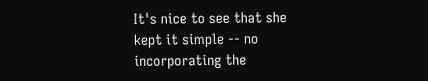It's nice to see that she kept it simple -- no incorporating the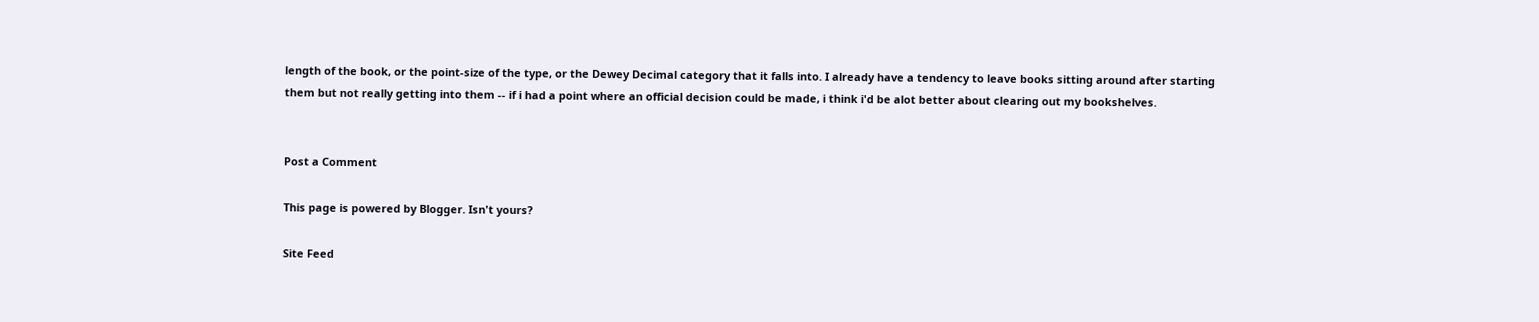length of the book, or the point-size of the type, or the Dewey Decimal category that it falls into. I already have a tendency to leave books sitting around after starting them but not really getting into them -- if i had a point where an official decision could be made, i think i'd be alot better about clearing out my bookshelves.


Post a Comment

This page is powered by Blogger. Isn't yours?

Site Feed